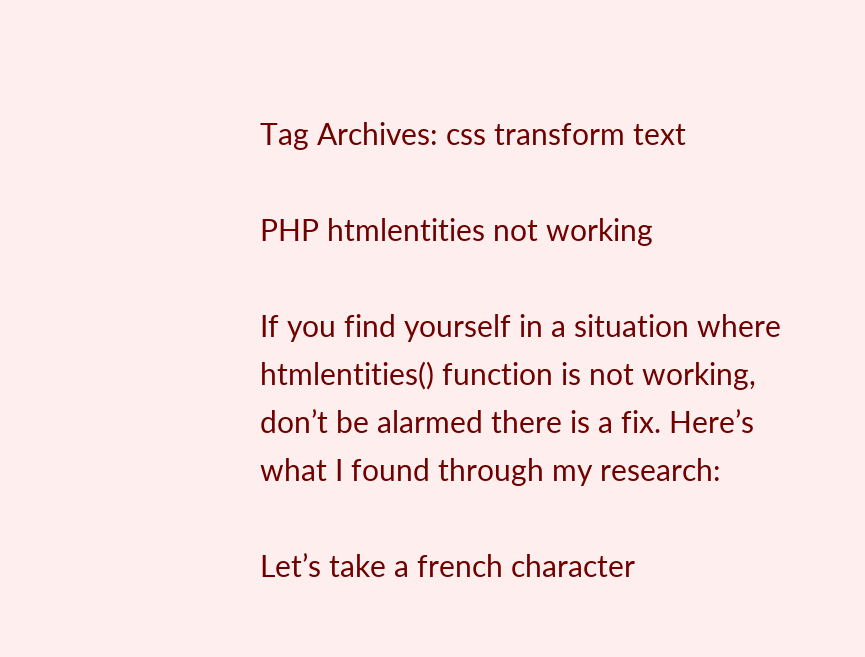Tag Archives: css transform text

PHP htmlentities not working

If you find yourself in a situation where htmlentities() function is not working, don’t be alarmed there is a fix. Here’s what I found through my research:

Let’s take a french character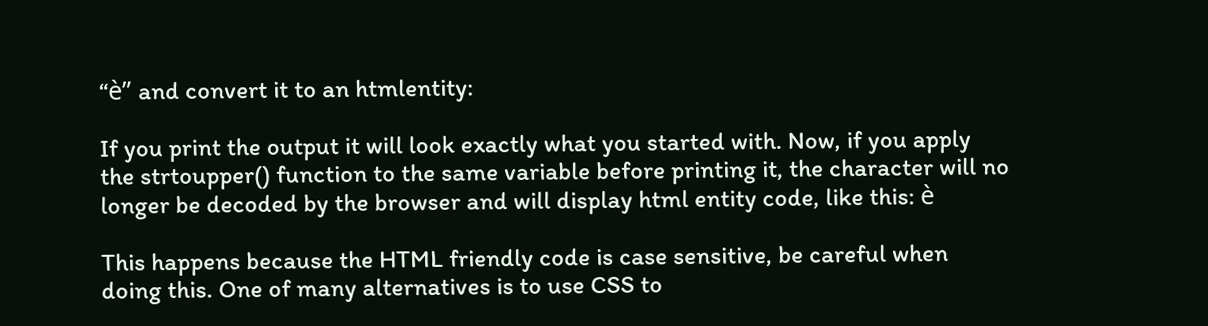“è” and convert it to an htmlentity:

If you print the output it will look exactly what you started with. Now, if you apply the strtoupper() function to the same variable before printing it, the character will no longer be decoded by the browser and will display html entity code, like this: è

This happens because the HTML friendly code is case sensitive, be careful when doing this. One of many alternatives is to use CSS to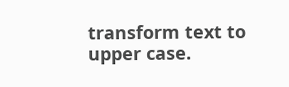transform text to upper case.